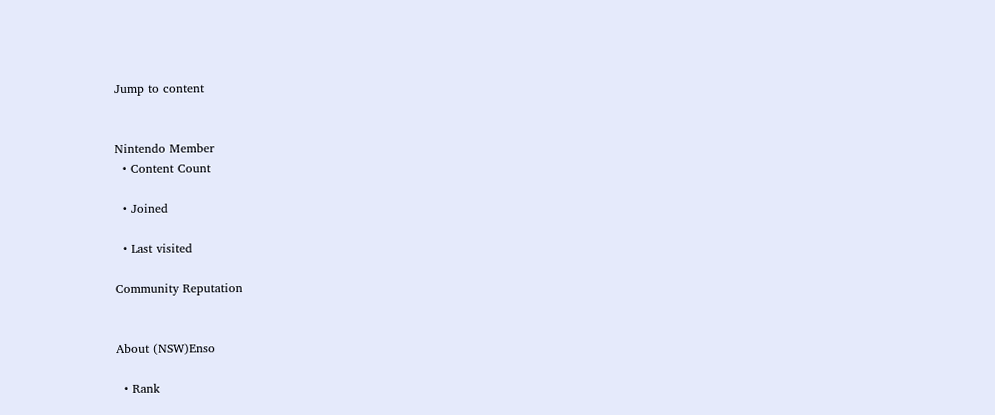Jump to content


Nintendo Member
  • Content Count

  • Joined

  • Last visited

Community Reputation


About (NSW)Enso

  • Rank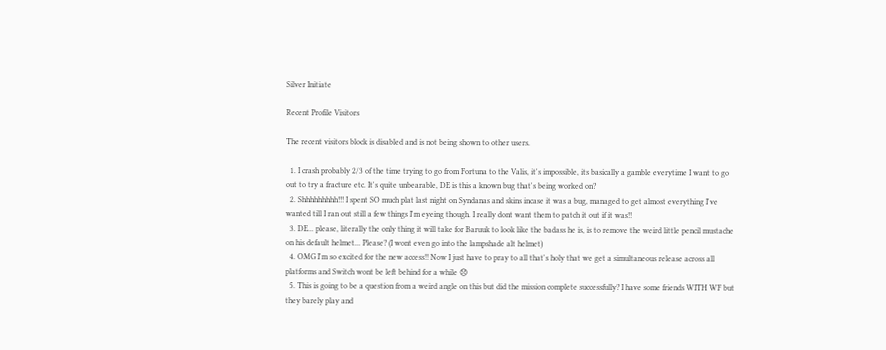Silver Initiate

Recent Profile Visitors

The recent visitors block is disabled and is not being shown to other users.

  1. I crash probably 2/3 of the time trying to go from Fortuna to the Valis, it's impossible, its basically a gamble everytime I want to go out to try a fracture etc. It's quite unbearable, DE is this a known bug that's being worked on?
  2. Shhhhhhhhh!!! I spent SO much plat last night on Syndanas and skins incase it was a bug, managed to get almost everything I've wanted till I ran out still a few things I'm eyeing though. I really dont want them to patch it out if it was!!
  3. DE... please, literally the only thing it will take for Baruuk to look like the badass he is, is to remove the weird little pencil mustache on his default helmet... Please? (I wont even go into the lampshade alt helmet)
  4. OMG I'm so excited for the new access!! Now I just have to pray to all that's holy that we get a simultaneous release across all platforms and Switch wont be left behind for a while 😞
  5. This is going to be a question from a weird angle on this but did the mission complete successfully? I have some friends WITH WF but they barely play and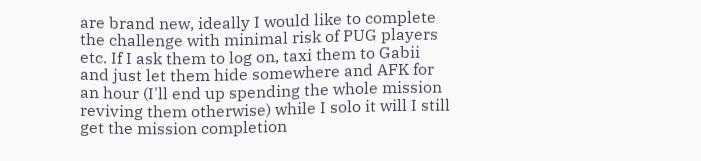are brand new, ideally I would like to complete the challenge with minimal risk of PUG players etc. If I ask them to log on, taxi them to Gabii and just let them hide somewhere and AFK for an hour (I'll end up spending the whole mission reviving them otherwise) while I solo it will I still get the mission completion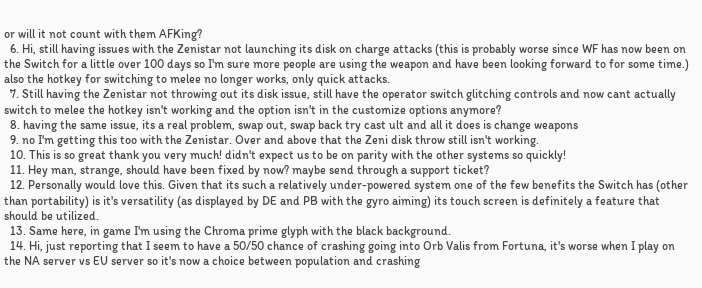or will it not count with them AFKing?
  6. Hi, still having issues with the Zenistar not launching its disk on charge attacks (this is probably worse since WF has now been on the Switch for a little over 100 days so I'm sure more people are using the weapon and have been looking forward to for some time.) also the hotkey for switching to melee no longer works, only quick attacks.
  7. Still having the Zenistar not throwing out its disk issue, still have the operator switch glitching controls and now cant actually switch to melee the hotkey isn't working and the option isn't in the customize options anymore?
  8. having the same issue, its a real problem, swap out, swap back try cast ult and all it does is change weapons
  9. no I'm getting this too with the Zenistar. Over and above that the Zeni disk throw still isn't working.
  10. This is so great thank you very much! didn't expect us to be on parity with the other systems so quickly!
  11. Hey man, strange, should have been fixed by now? maybe send through a support ticket?
  12. Personally would love this. Given that its such a relatively under-powered system one of the few benefits the Switch has (other than portability) is it's versatility (as displayed by DE and PB with the gyro aiming) its touch screen is definitely a feature that should be utilized.
  13. Same here, in game I'm using the Chroma prime glyph with the black background.
  14. Hi, just reporting that I seem to have a 50/50 chance of crashing going into Orb Valis from Fortuna, it's worse when I play on the NA server vs EU server so it's now a choice between population and crashing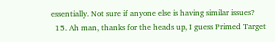essentially. Not sure if anyone else is having similar issues?
  15. Ah man, thanks for the heads up, I guess Primed Target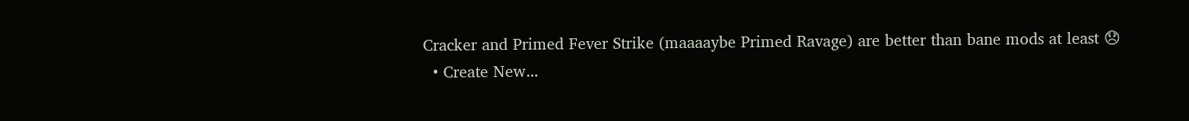Cracker and Primed Fever Strike (maaaaybe Primed Ravage) are better than bane mods at least 😞
  • Create New...